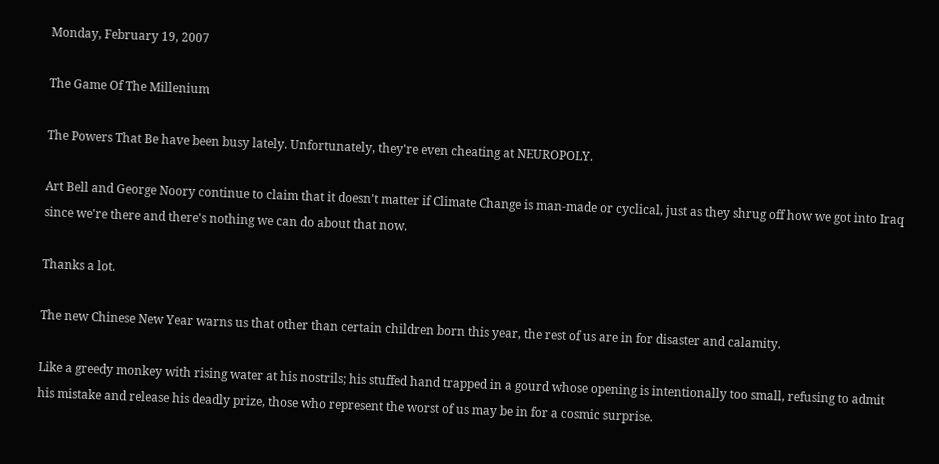Monday, February 19, 2007

The Game Of The Millenium

The Powers That Be have been busy lately. Unfortunately, they're even cheating at NEUROPOLY.

Art Bell and George Noory continue to claim that it doesn't matter if Climate Change is man-made or cyclical, just as they shrug off how we got into Iraq since we're there and there's nothing we can do about that now.

Thanks a lot.

The new Chinese New Year warns us that other than certain children born this year, the rest of us are in for disaster and calamity.

Like a greedy monkey with rising water at his nostrils; his stuffed hand trapped in a gourd whose opening is intentionally too small, refusing to admit his mistake and release his deadly prize, those who represent the worst of us may be in for a cosmic surprise.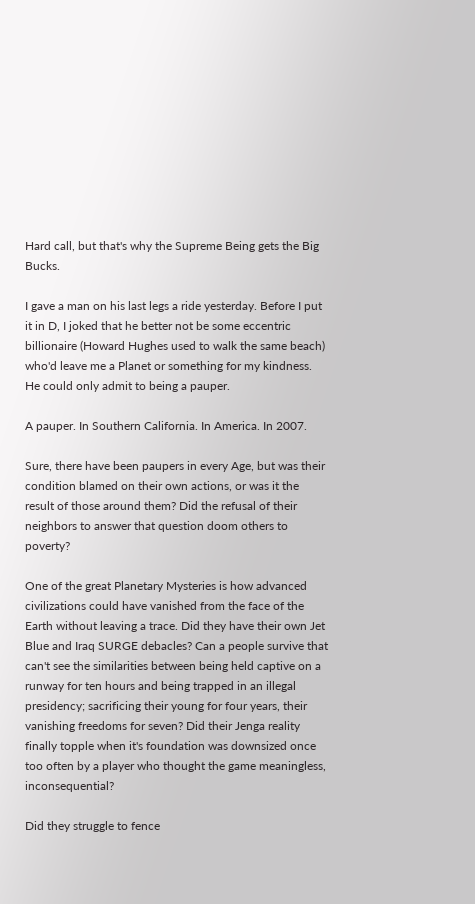Hard call, but that's why the Supreme Being gets the Big Bucks.

I gave a man on his last legs a ride yesterday. Before I put it in D, I joked that he better not be some eccentric billionaire (Howard Hughes used to walk the same beach) who'd leave me a Planet or something for my kindness. He could only admit to being a pauper.

A pauper. In Southern California. In America. In 2007.

Sure, there have been paupers in every Age, but was their condition blamed on their own actions, or was it the result of those around them? Did the refusal of their neighbors to answer that question doom others to poverty?

One of the great Planetary Mysteries is how advanced civilizations could have vanished from the face of the Earth without leaving a trace. Did they have their own Jet Blue and Iraq SURGE debacles? Can a people survive that can't see the similarities between being held captive on a runway for ten hours and being trapped in an illegal presidency; sacrificing their young for four years, their vanishing freedoms for seven? Did their Jenga reality finally topple when it's foundation was downsized once too often by a player who thought the game meaningless, inconsequential?

Did they struggle to fence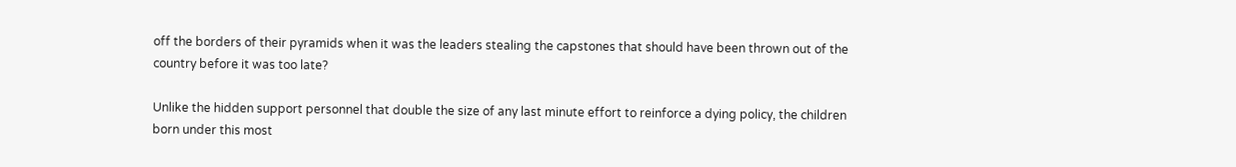off the borders of their pyramids when it was the leaders stealing the capstones that should have been thrown out of the country before it was too late?

Unlike the hidden support personnel that double the size of any last minute effort to reinforce a dying policy, the children born under this most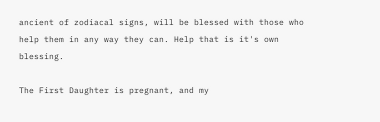ancient of zodiacal signs, will be blessed with those who help them in any way they can. Help that is it's own blessing.

The First Daughter is pregnant, and my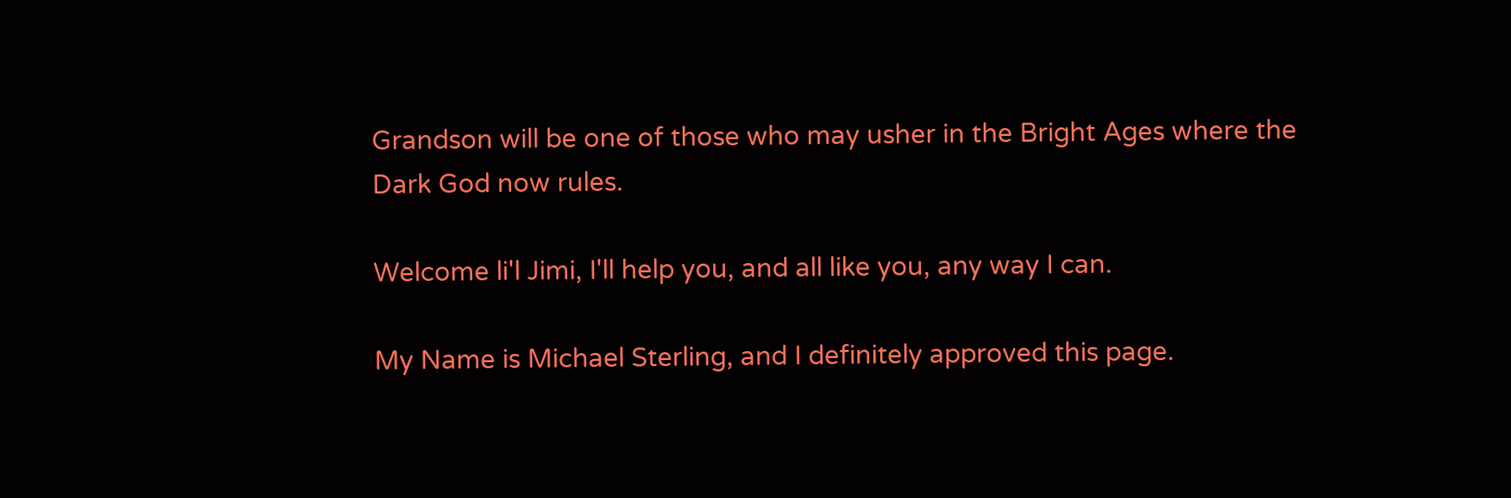Grandson will be one of those who may usher in the Bright Ages where the Dark God now rules.

Welcome li'l Jimi, I'll help you, and all like you, any way I can.

My Name is Michael Sterling, and I definitely approved this page.